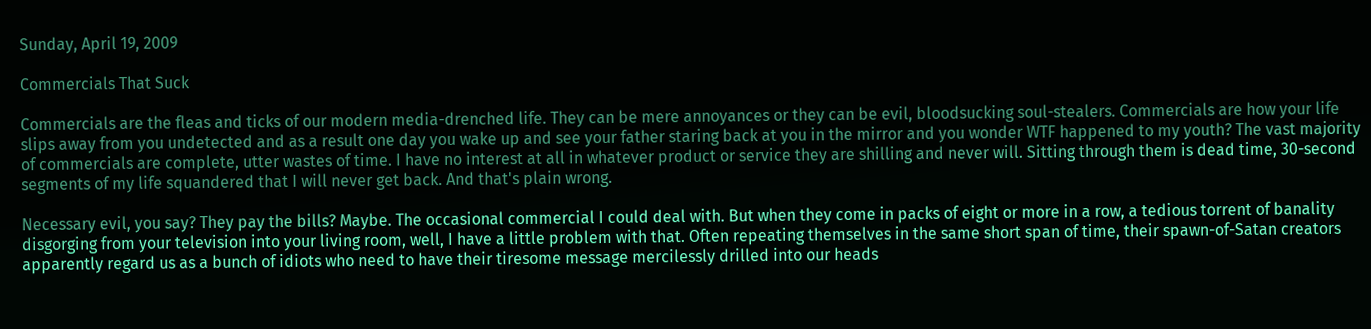Sunday, April 19, 2009

Commercials That Suck

Commercials are the fleas and ticks of our modern media-drenched life. They can be mere annoyances or they can be evil, bloodsucking soul-stealers. Commercials are how your life slips away from you undetected and as a result one day you wake up and see your father staring back at you in the mirror and you wonder WTF happened to my youth? The vast majority of commercials are complete, utter wastes of time. I have no interest at all in whatever product or service they are shilling and never will. Sitting through them is dead time, 30-second segments of my life squandered that I will never get back. And that's plain wrong.

Necessary evil, you say? They pay the bills? Maybe. The occasional commercial I could deal with. But when they come in packs of eight or more in a row, a tedious torrent of banality disgorging from your television into your living room, well, I have a little problem with that. Often repeating themselves in the same short span of time, their spawn-of-Satan creators apparently regard us as a bunch of idiots who need to have their tiresome message mercilessly drilled into our heads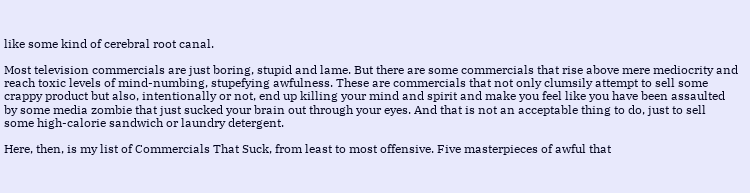like some kind of cerebral root canal.

Most television commercials are just boring, stupid and lame. But there are some commercials that rise above mere mediocrity and reach toxic levels of mind-numbing, stupefying awfulness. These are commercials that not only clumsily attempt to sell some crappy product but also, intentionally or not, end up killing your mind and spirit and make you feel like you have been assaulted by some media zombie that just sucked your brain out through your eyes. And that is not an acceptable thing to do, just to sell some high-calorie sandwich or laundry detergent.

Here, then, is my list of Commercials That Suck, from least to most offensive. Five masterpieces of awful that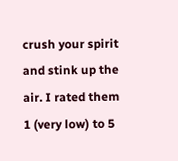crush your spirit and stink up the air. I rated them 1 (very low) to 5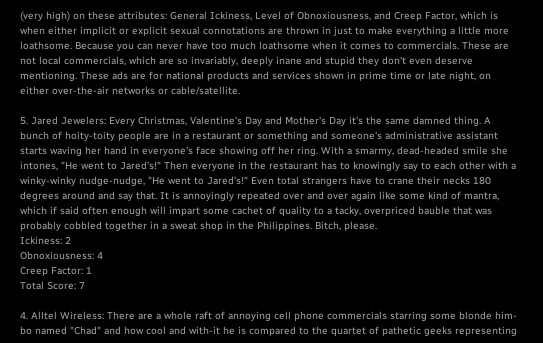(very high) on these attributes: General Ickiness, Level of Obnoxiousness, and Creep Factor, which is when either implicit or explicit sexual connotations are thrown in just to make everything a little more loathsome. Because you can never have too much loathsome when it comes to commercials. These are not local commercials, which are so invariably, deeply inane and stupid they don't even deserve mentioning. These ads are for national products and services shown in prime time or late night, on either over-the-air networks or cable/satellite.

5. Jared Jewelers: Every Christmas, Valentine's Day and Mother's Day it's the same damned thing. A bunch of hoity-toity people are in a restaurant or something and someone's administrative assistant starts waving her hand in everyone's face showing off her ring. With a smarmy, dead-headed smile she intones, "He went to Jared's!" Then everyone in the restaurant has to knowingly say to each other with a winky-winky nudge-nudge, "He went to Jared's!" Even total strangers have to crane their necks 180 degrees around and say that. It is annoyingly repeated over and over again like some kind of mantra, which if said often enough will impart some cachet of quality to a tacky, overpriced bauble that was probably cobbled together in a sweat shop in the Philippines. Bitch, please.
Ickiness: 2
Obnoxiousness: 4
Creep Factor: 1
Total Score: 7

4. Alltel Wireless: There are a whole raft of annoying cell phone commercials starring some blonde him-bo named "Chad" and how cool and with-it he is compared to the quartet of pathetic geeks representing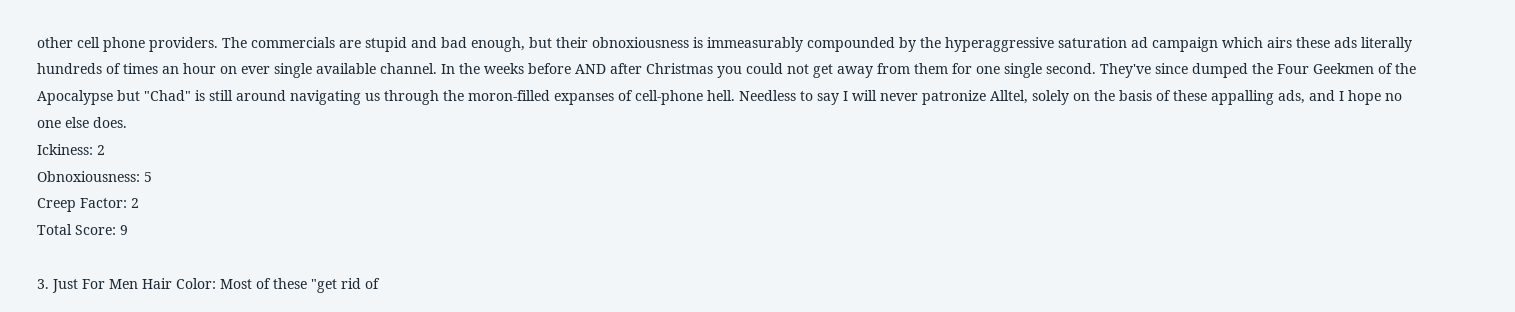other cell phone providers. The commercials are stupid and bad enough, but their obnoxiousness is immeasurably compounded by the hyperaggressive saturation ad campaign which airs these ads literally hundreds of times an hour on ever single available channel. In the weeks before AND after Christmas you could not get away from them for one single second. They've since dumped the Four Geekmen of the Apocalypse but "Chad" is still around navigating us through the moron-filled expanses of cell-phone hell. Needless to say I will never patronize Alltel, solely on the basis of these appalling ads, and I hope no one else does.
Ickiness: 2
Obnoxiousness: 5
Creep Factor: 2
Total Score: 9

3. Just For Men Hair Color: Most of these "get rid of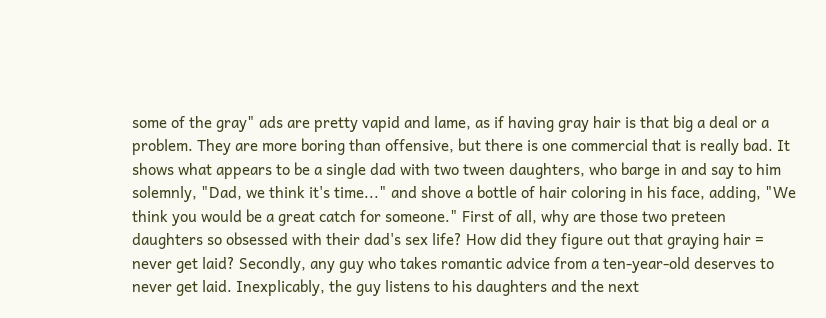some of the gray" ads are pretty vapid and lame, as if having gray hair is that big a deal or a problem. They are more boring than offensive, but there is one commercial that is really bad. It shows what appears to be a single dad with two tween daughters, who barge in and say to him solemnly, "Dad, we think it's time..." and shove a bottle of hair coloring in his face, adding, "We think you would be a great catch for someone." First of all, why are those two preteen daughters so obsessed with their dad's sex life? How did they figure out that graying hair = never get laid? Secondly, any guy who takes romantic advice from a ten-year-old deserves to never get laid. Inexplicably, the guy listens to his daughters and the next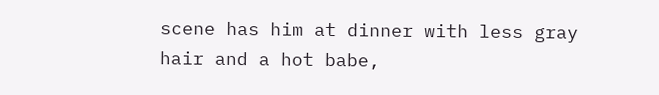scene has him at dinner with less gray hair and a hot babe,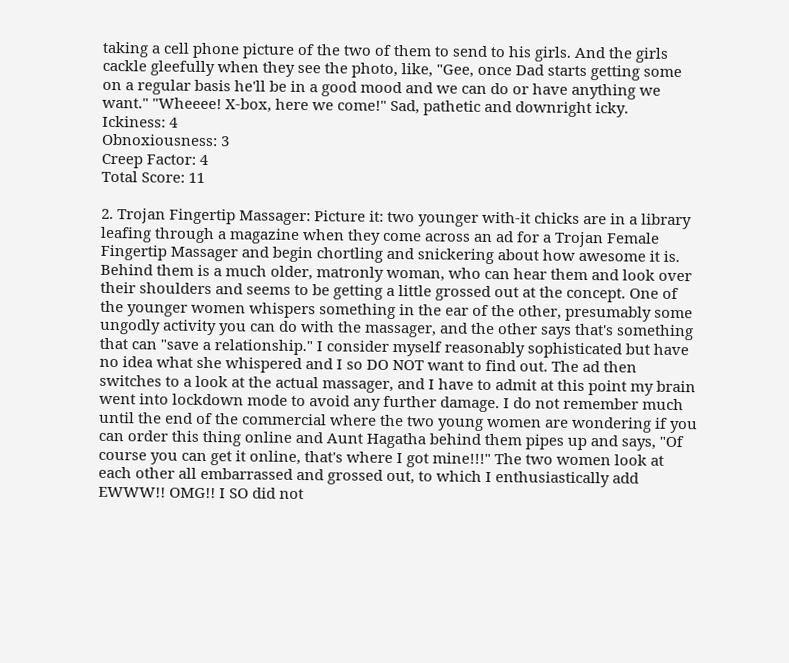taking a cell phone picture of the two of them to send to his girls. And the girls cackle gleefully when they see the photo, like, "Gee, once Dad starts getting some on a regular basis he'll be in a good mood and we can do or have anything we want." "Wheeee! X-box, here we come!" Sad, pathetic and downright icky.
Ickiness: 4
Obnoxiousness: 3
Creep Factor: 4
Total Score: 11

2. Trojan Fingertip Massager: Picture it: two younger with-it chicks are in a library leafing through a magazine when they come across an ad for a Trojan Female Fingertip Massager and begin chortling and snickering about how awesome it is. Behind them is a much older, matronly woman, who can hear them and look over their shoulders and seems to be getting a little grossed out at the concept. One of the younger women whispers something in the ear of the other, presumably some ungodly activity you can do with the massager, and the other says that's something that can "save a relationship." I consider myself reasonably sophisticated but have no idea what she whispered and I so DO NOT want to find out. The ad then switches to a look at the actual massager, and I have to admit at this point my brain went into lockdown mode to avoid any further damage. I do not remember much until the end of the commercial where the two young women are wondering if you can order this thing online and Aunt Hagatha behind them pipes up and says, "Of course you can get it online, that's where I got mine!!!" The two women look at each other all embarrassed and grossed out, to which I enthusiastically add EWWW!! OMG!! I SO did not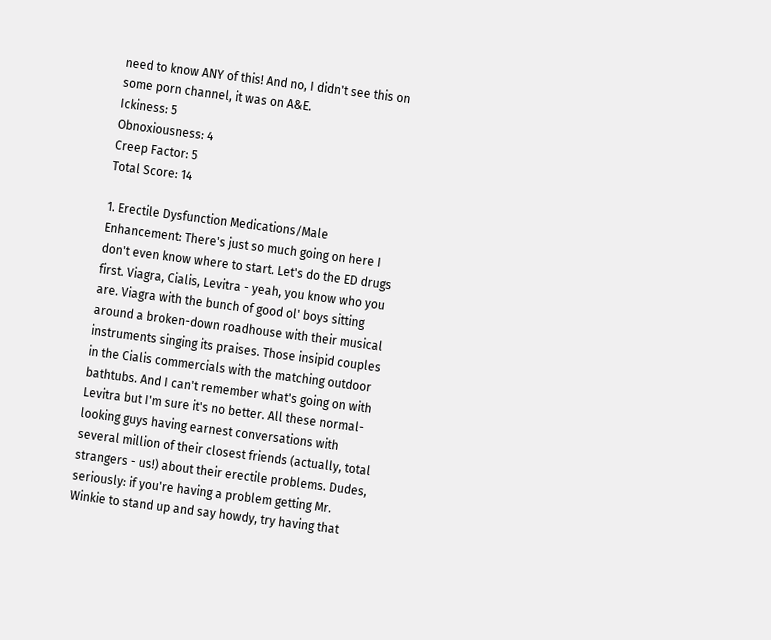need to know ANY of this! And no, I didn't see this on some porn channel, it was on A&E.
Ickiness: 5
Obnoxiousness: 4
Creep Factor: 5
Total Score: 14

1. Erectile Dysfunction Medications/Male Enhancement: There's just so much going on here I don't even know where to start. Let's do the ED drugs first. Viagra, Cialis, Levitra - yeah, you know who you are. Viagra with the bunch of good ol' boys sitting around a broken-down roadhouse with their musical instruments singing its praises. Those insipid couples in the Cialis commercials with the matching outdoor bathtubs. And I can't remember what's going on with Levitra but I'm sure it's no better. All these normal-looking guys having earnest conversations with several million of their closest friends (actually, total strangers - us!) about their erectile problems. Dudes, seriously: if you're having a problem getting Mr. Winkie to stand up and say howdy, try having that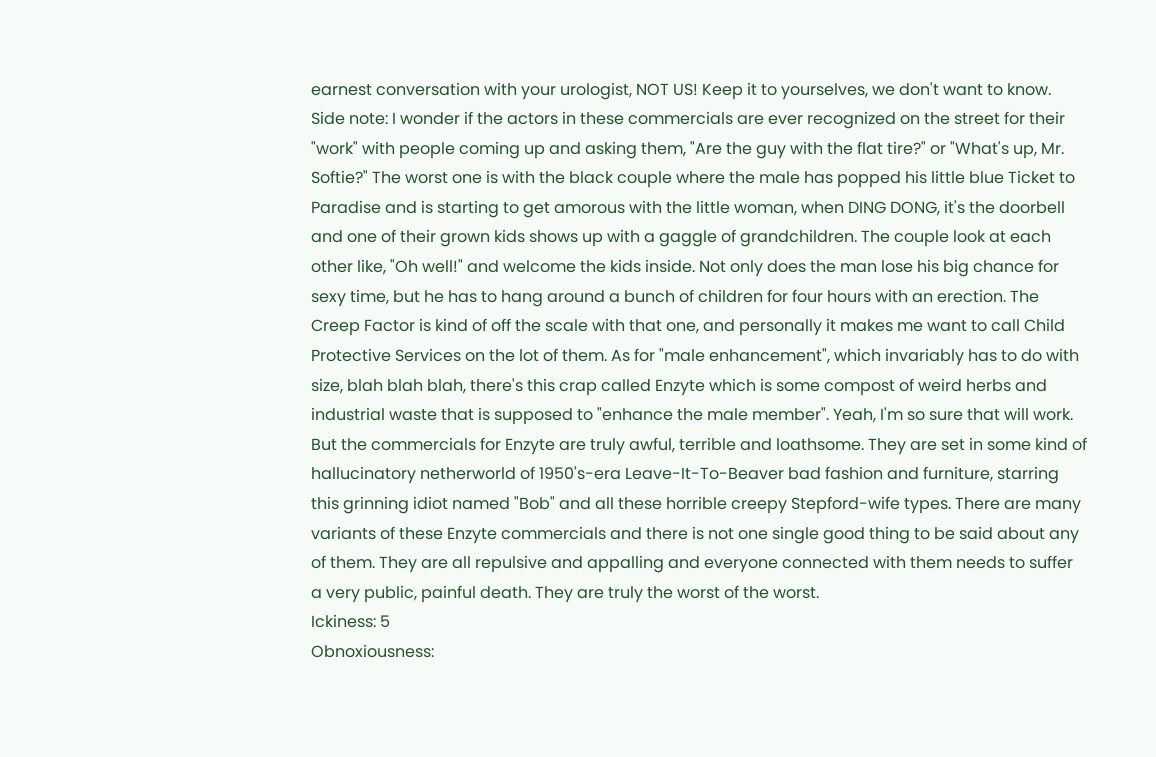earnest conversation with your urologist, NOT US! Keep it to yourselves, we don't want to know. Side note: I wonder if the actors in these commercials are ever recognized on the street for their "work" with people coming up and asking them, "Are the guy with the flat tire?" or "What's up, Mr. Softie?" The worst one is with the black couple where the male has popped his little blue Ticket to Paradise and is starting to get amorous with the little woman, when DING DONG, it's the doorbell and one of their grown kids shows up with a gaggle of grandchildren. The couple look at each other like, "Oh well!" and welcome the kids inside. Not only does the man lose his big chance for sexy time, but he has to hang around a bunch of children for four hours with an erection. The Creep Factor is kind of off the scale with that one, and personally it makes me want to call Child Protective Services on the lot of them. As for "male enhancement", which invariably has to do with size, blah blah blah, there's this crap called Enzyte which is some compost of weird herbs and industrial waste that is supposed to "enhance the male member". Yeah, I'm so sure that will work. But the commercials for Enzyte are truly awful, terrible and loathsome. They are set in some kind of hallucinatory netherworld of 1950's-era Leave-It-To-Beaver bad fashion and furniture, starring this grinning idiot named "Bob" and all these horrible creepy Stepford-wife types. There are many variants of these Enzyte commercials and there is not one single good thing to be said about any of them. They are all repulsive and appalling and everyone connected with them needs to suffer a very public, painful death. They are truly the worst of the worst.
Ickiness: 5
Obnoxiousness: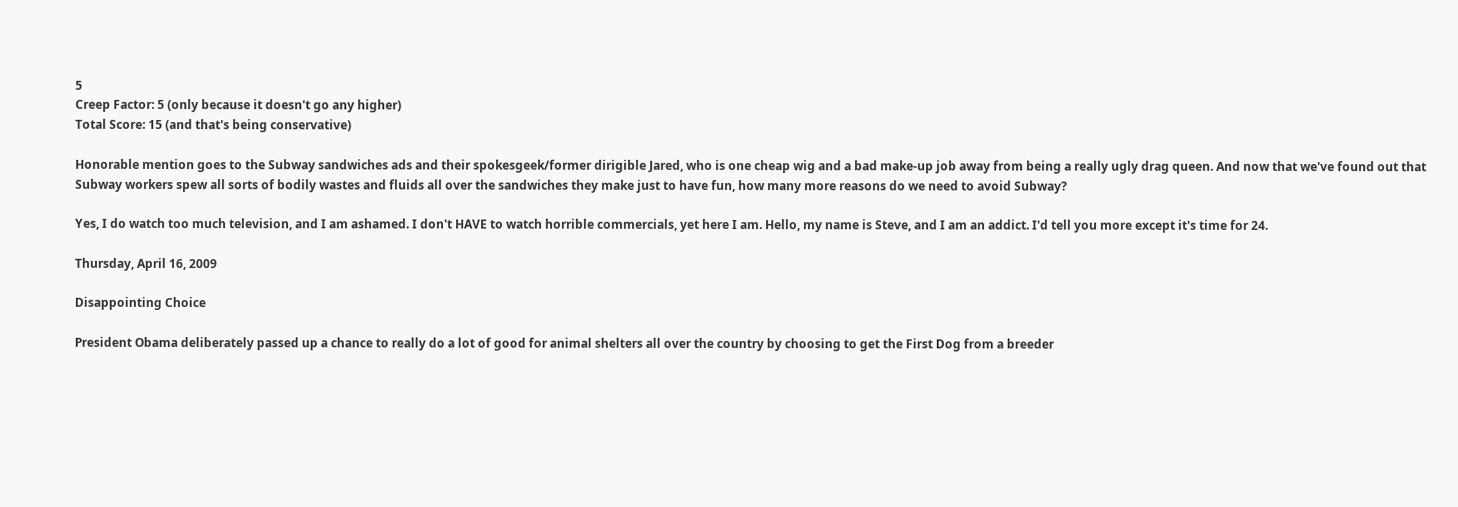5
Creep Factor: 5 (only because it doesn't go any higher)
Total Score: 15 (and that's being conservative)

Honorable mention goes to the Subway sandwiches ads and their spokesgeek/former dirigible Jared, who is one cheap wig and a bad make-up job away from being a really ugly drag queen. And now that we've found out that Subway workers spew all sorts of bodily wastes and fluids all over the sandwiches they make just to have fun, how many more reasons do we need to avoid Subway?

Yes, I do watch too much television, and I am ashamed. I don't HAVE to watch horrible commercials, yet here I am. Hello, my name is Steve, and I am an addict. I'd tell you more except it's time for 24.

Thursday, April 16, 2009

Disappointing Choice

President Obama deliberately passed up a chance to really do a lot of good for animal shelters all over the country by choosing to get the First Dog from a breeder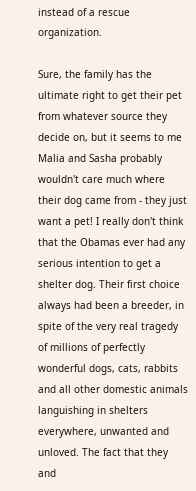instead of a rescue organization.

Sure, the family has the ultimate right to get their pet from whatever source they decide on, but it seems to me Malia and Sasha probably wouldn't care much where their dog came from - they just want a pet! I really don't think that the Obamas ever had any serious intention to get a shelter dog. Their first choice always had been a breeder, in spite of the very real tragedy of millions of perfectly wonderful dogs, cats, rabbits and all other domestic animals languishing in shelters everywhere, unwanted and unloved. The fact that they and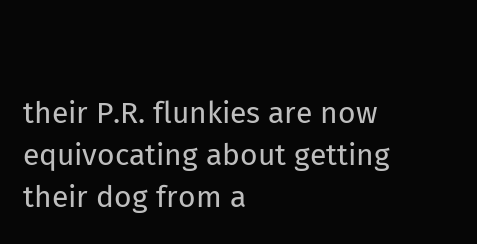their P.R. flunkies are now equivocating about getting their dog from a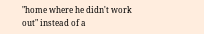"home where he didn't work out" instead of a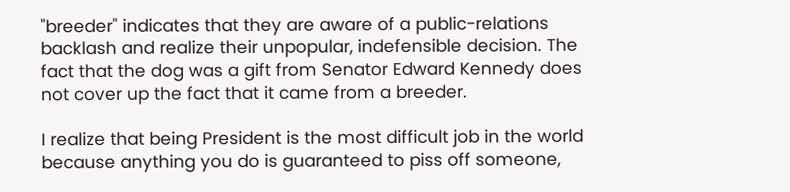"breeder" indicates that they are aware of a public-relations backlash and realize their unpopular, indefensible decision. The fact that the dog was a gift from Senator Edward Kennedy does not cover up the fact that it came from a breeder.

I realize that being President is the most difficult job in the world because anything you do is guaranteed to piss off someone,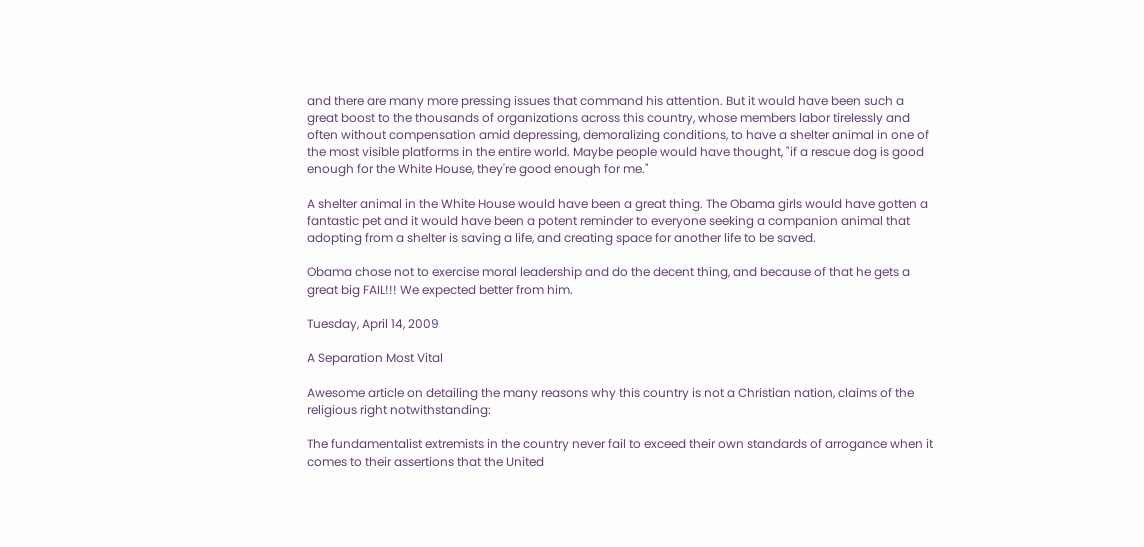and there are many more pressing issues that command his attention. But it would have been such a great boost to the thousands of organizations across this country, whose members labor tirelessly and often without compensation amid depressing, demoralizing conditions, to have a shelter animal in one of the most visible platforms in the entire world. Maybe people would have thought, "if a rescue dog is good enough for the White House, they're good enough for me."

A shelter animal in the White House would have been a great thing. The Obama girls would have gotten a fantastic pet and it would have been a potent reminder to everyone seeking a companion animal that adopting from a shelter is saving a life, and creating space for another life to be saved.

Obama chose not to exercise moral leadership and do the decent thing, and because of that he gets a great big FAIL!!! We expected better from him.

Tuesday, April 14, 2009

A Separation Most Vital

Awesome article on detailing the many reasons why this country is not a Christian nation, claims of the religious right notwithstanding:

The fundamentalist extremists in the country never fail to exceed their own standards of arrogance when it comes to their assertions that the United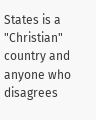States is a "Christian" country and anyone who disagrees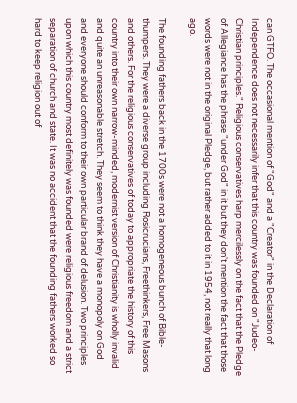can GTFO. The occasional mention of "God" and a "Creator" in the Declaration of Independence does not necessarily infer that this country was founded on "Judeo-Christian principles." Religious conservatives harp mercilessly on the fact that the Pledge of Allegiance has the phrase "under God" in it but they don't mention the fact that those words were not in the original Pledge, but rather added to it in 1954, not really that long ago.

The founding fathers back in the 1700s were not a homogeneous bunch of Bible-thumpers. They were a diverse group including Rosicrucians, Freethinkers, Free Masons and others. For the religious conservatives of today to appropriate the history of this country into their own narrow-minded, modernist version of Christianity is wholly invalid and quite an unreasonable stretch. They seem to think they have a monopoly on God and everyone should conform to their own particular brand of delusion. Two principles upon which this country most definitely was founded were religious freedom and a strict separation of church and state. It was no accident that the founding fathers worked so hard to keep religion out of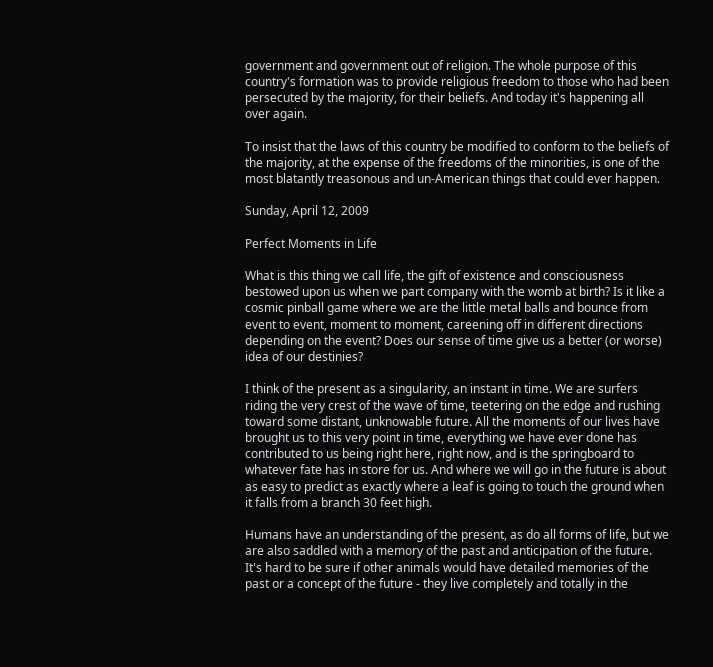government and government out of religion. The whole purpose of this country's formation was to provide religious freedom to those who had been persecuted by the majority, for their beliefs. And today it's happening all over again.

To insist that the laws of this country be modified to conform to the beliefs of the majority, at the expense of the freedoms of the minorities, is one of the most blatantly treasonous and un-American things that could ever happen.

Sunday, April 12, 2009

Perfect Moments in Life

What is this thing we call life, the gift of existence and consciousness bestowed upon us when we part company with the womb at birth? Is it like a cosmic pinball game where we are the little metal balls and bounce from event to event, moment to moment, careening off in different directions depending on the event? Does our sense of time give us a better (or worse) idea of our destinies?

I think of the present as a singularity, an instant in time. We are surfers riding the very crest of the wave of time, teetering on the edge and rushing toward some distant, unknowable future. All the moments of our lives have brought us to this very point in time, everything we have ever done has contributed to us being right here, right now, and is the springboard to whatever fate has in store for us. And where we will go in the future is about as easy to predict as exactly where a leaf is going to touch the ground when it falls from a branch 30 feet high.

Humans have an understanding of the present, as do all forms of life, but we are also saddled with a memory of the past and anticipation of the future. It's hard to be sure if other animals would have detailed memories of the past or a concept of the future - they live completely and totally in the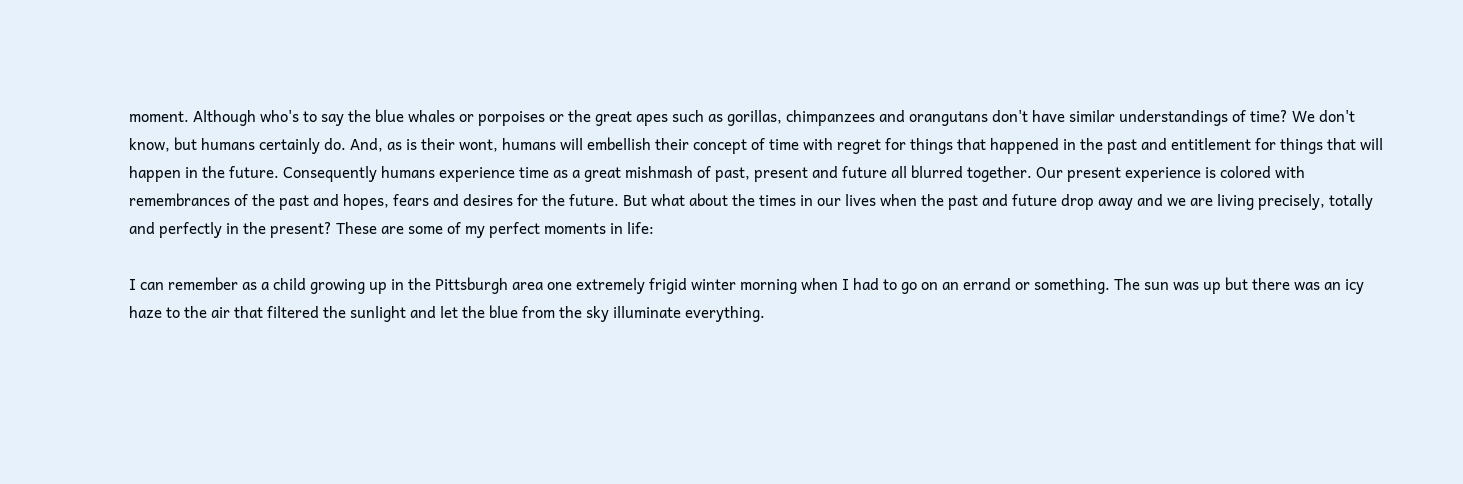moment. Although who's to say the blue whales or porpoises or the great apes such as gorillas, chimpanzees and orangutans don't have similar understandings of time? We don't know, but humans certainly do. And, as is their wont, humans will embellish their concept of time with regret for things that happened in the past and entitlement for things that will happen in the future. Consequently humans experience time as a great mishmash of past, present and future all blurred together. Our present experience is colored with remembrances of the past and hopes, fears and desires for the future. But what about the times in our lives when the past and future drop away and we are living precisely, totally and perfectly in the present? These are some of my perfect moments in life:

I can remember as a child growing up in the Pittsburgh area one extremely frigid winter morning when I had to go on an errand or something. The sun was up but there was an icy haze to the air that filtered the sunlight and let the blue from the sky illuminate everything.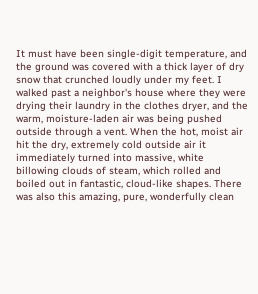It must have been single-digit temperature, and the ground was covered with a thick layer of dry snow that crunched loudly under my feet. I walked past a neighbor's house where they were drying their laundry in the clothes dryer, and the warm, moisture-laden air was being pushed outside through a vent. When the hot, moist air hit the dry, extremely cold outside air it immediately turned into massive, white billowing clouds of steam, which rolled and boiled out in fantastic, cloud-like shapes. There was also this amazing, pure, wonderfully clean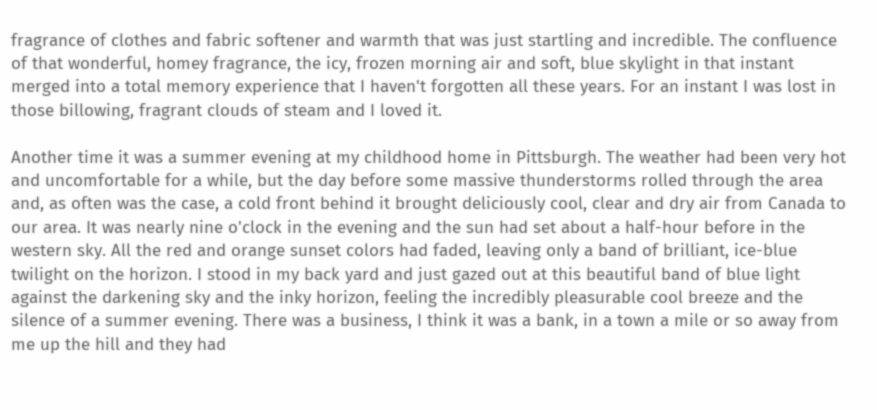fragrance of clothes and fabric softener and warmth that was just startling and incredible. The confluence of that wonderful, homey fragrance, the icy, frozen morning air and soft, blue skylight in that instant merged into a total memory experience that I haven't forgotten all these years. For an instant I was lost in those billowing, fragrant clouds of steam and I loved it.

Another time it was a summer evening at my childhood home in Pittsburgh. The weather had been very hot and uncomfortable for a while, but the day before some massive thunderstorms rolled through the area and, as often was the case, a cold front behind it brought deliciously cool, clear and dry air from Canada to our area. It was nearly nine o'clock in the evening and the sun had set about a half-hour before in the western sky. All the red and orange sunset colors had faded, leaving only a band of brilliant, ice-blue twilight on the horizon. I stood in my back yard and just gazed out at this beautiful band of blue light against the darkening sky and the inky horizon, feeling the incredibly pleasurable cool breeze and the silence of a summer evening. There was a business, I think it was a bank, in a town a mile or so away from me up the hill and they had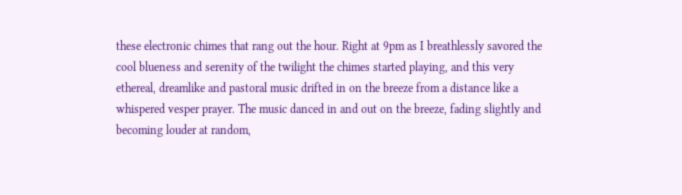these electronic chimes that rang out the hour. Right at 9pm as I breathlessly savored the cool blueness and serenity of the twilight the chimes started playing, and this very ethereal, dreamlike and pastoral music drifted in on the breeze from a distance like a whispered vesper prayer. The music danced in and out on the breeze, fading slightly and becoming louder at random,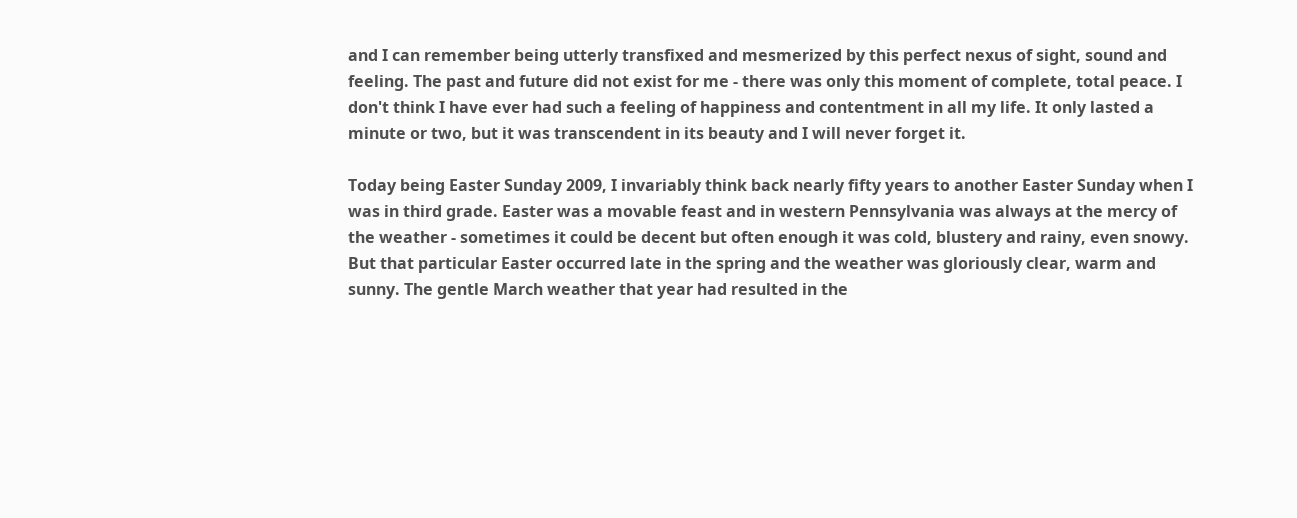and I can remember being utterly transfixed and mesmerized by this perfect nexus of sight, sound and feeling. The past and future did not exist for me - there was only this moment of complete, total peace. I don't think I have ever had such a feeling of happiness and contentment in all my life. It only lasted a minute or two, but it was transcendent in its beauty and I will never forget it.

Today being Easter Sunday 2009, I invariably think back nearly fifty years to another Easter Sunday when I was in third grade. Easter was a movable feast and in western Pennsylvania was always at the mercy of the weather - sometimes it could be decent but often enough it was cold, blustery and rainy, even snowy. But that particular Easter occurred late in the spring and the weather was gloriously clear, warm and sunny. The gentle March weather that year had resulted in the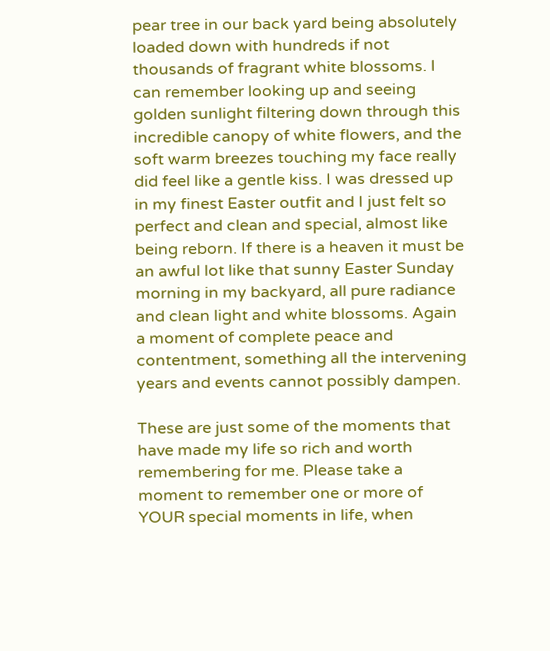pear tree in our back yard being absolutely loaded down with hundreds if not thousands of fragrant white blossoms. I can remember looking up and seeing golden sunlight filtering down through this incredible canopy of white flowers, and the soft warm breezes touching my face really did feel like a gentle kiss. I was dressed up in my finest Easter outfit and I just felt so perfect and clean and special, almost like being reborn. If there is a heaven it must be an awful lot like that sunny Easter Sunday morning in my backyard, all pure radiance and clean light and white blossoms. Again a moment of complete peace and contentment, something all the intervening years and events cannot possibly dampen.

These are just some of the moments that have made my life so rich and worth remembering for me. Please take a moment to remember one or more of YOUR special moments in life, when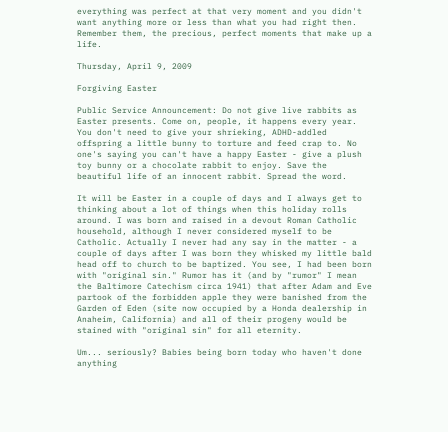everything was perfect at that very moment and you didn't want anything more or less than what you had right then. Remember them, the precious, perfect moments that make up a life.

Thursday, April 9, 2009

Forgiving Easter

Public Service Announcement: Do not give live rabbits as Easter presents. Come on, people, it happens every year. You don't need to give your shrieking, ADHD-addled offspring a little bunny to torture and feed crap to. No one's saying you can't have a happy Easter - give a plush toy bunny or a chocolate rabbit to enjoy. Save the beautiful life of an innocent rabbit. Spread the word.

It will be Easter in a couple of days and I always get to thinking about a lot of things when this holiday rolls around. I was born and raised in a devout Roman Catholic household, although I never considered myself to be Catholic. Actually I never had any say in the matter - a couple of days after I was born they whisked my little bald head off to church to be baptized. You see, I had been born with "original sin." Rumor has it (and by "rumor" I mean the Baltimore Catechism circa 1941) that after Adam and Eve partook of the forbidden apple they were banished from the Garden of Eden (site now occupied by a Honda dealership in Anaheim, California) and all of their progeny would be stained with "original sin" for all eternity.

Um... seriously? Babies being born today who haven't done anything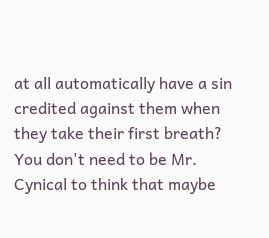at all automatically have a sin credited against them when they take their first breath? You don't need to be Mr. Cynical to think that maybe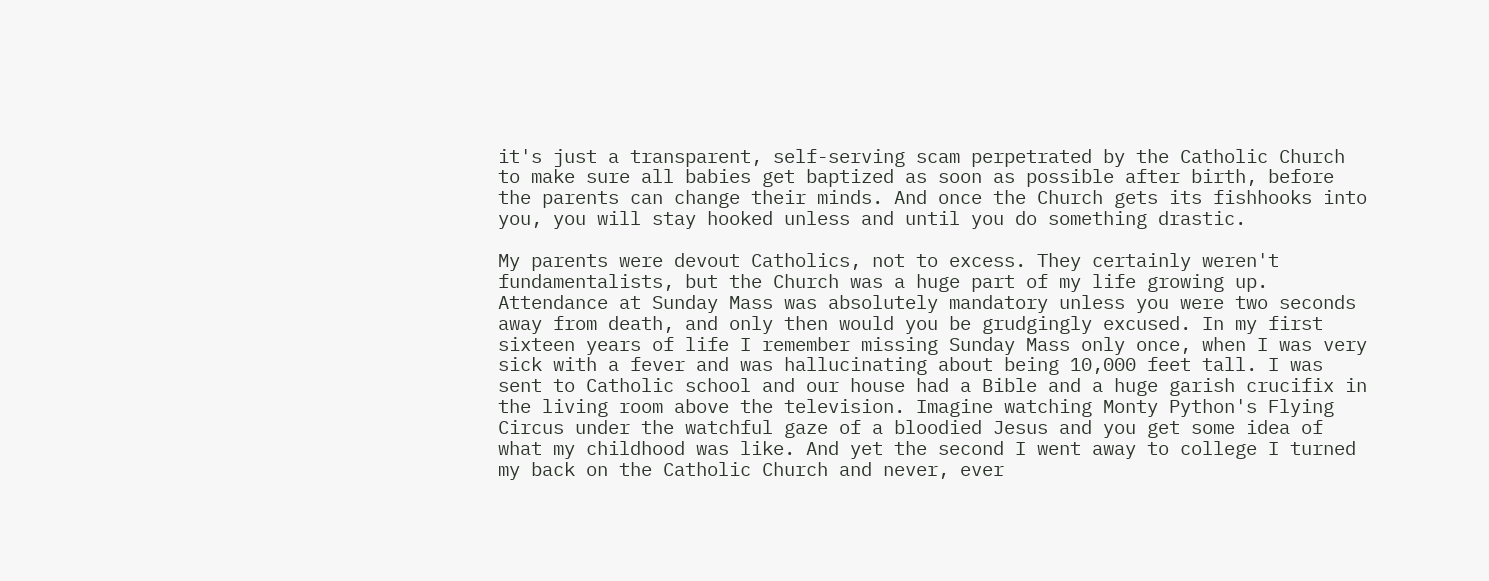it's just a transparent, self-serving scam perpetrated by the Catholic Church to make sure all babies get baptized as soon as possible after birth, before the parents can change their minds. And once the Church gets its fishhooks into you, you will stay hooked unless and until you do something drastic.

My parents were devout Catholics, not to excess. They certainly weren't fundamentalists, but the Church was a huge part of my life growing up. Attendance at Sunday Mass was absolutely mandatory unless you were two seconds away from death, and only then would you be grudgingly excused. In my first sixteen years of life I remember missing Sunday Mass only once, when I was very sick with a fever and was hallucinating about being 10,000 feet tall. I was sent to Catholic school and our house had a Bible and a huge garish crucifix in the living room above the television. Imagine watching Monty Python's Flying Circus under the watchful gaze of a bloodied Jesus and you get some idea of what my childhood was like. And yet the second I went away to college I turned my back on the Catholic Church and never, ever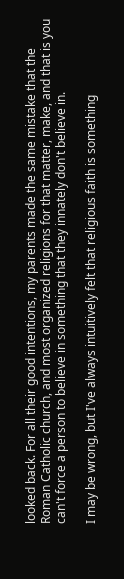looked back. For all their good intentions, my parents made the same mistake that the Roman Catholic church, and most organized religions for that matter, make, and that is you can't force a person to believe in something that they innately don't believe in.

I may be wrong, but I've always intuitively felt that religious faith is something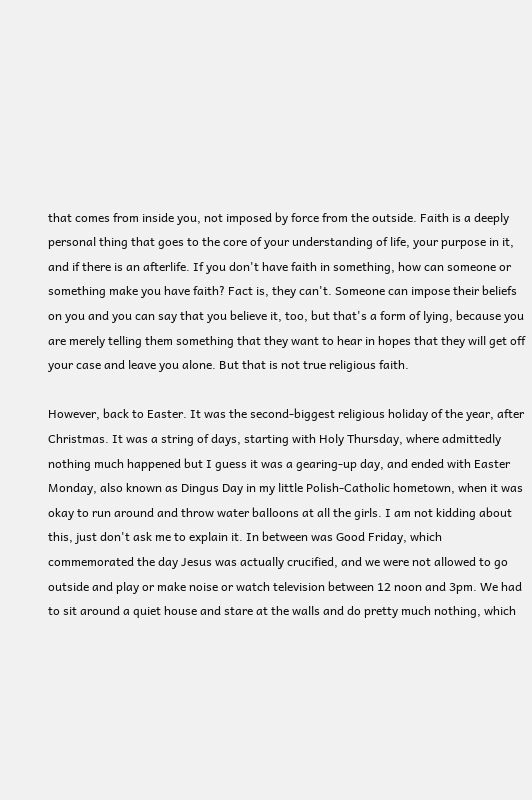that comes from inside you, not imposed by force from the outside. Faith is a deeply personal thing that goes to the core of your understanding of life, your purpose in it, and if there is an afterlife. If you don't have faith in something, how can someone or something make you have faith? Fact is, they can't. Someone can impose their beliefs on you and you can say that you believe it, too, but that's a form of lying, because you are merely telling them something that they want to hear in hopes that they will get off your case and leave you alone. But that is not true religious faith.

However, back to Easter. It was the second-biggest religious holiday of the year, after Christmas. It was a string of days, starting with Holy Thursday, where admittedly nothing much happened but I guess it was a gearing-up day, and ended with Easter Monday, also known as Dingus Day in my little Polish-Catholic hometown, when it was okay to run around and throw water balloons at all the girls. I am not kidding about this, just don't ask me to explain it. In between was Good Friday, which commemorated the day Jesus was actually crucified, and we were not allowed to go outside and play or make noise or watch television between 12 noon and 3pm. We had to sit around a quiet house and stare at the walls and do pretty much nothing, which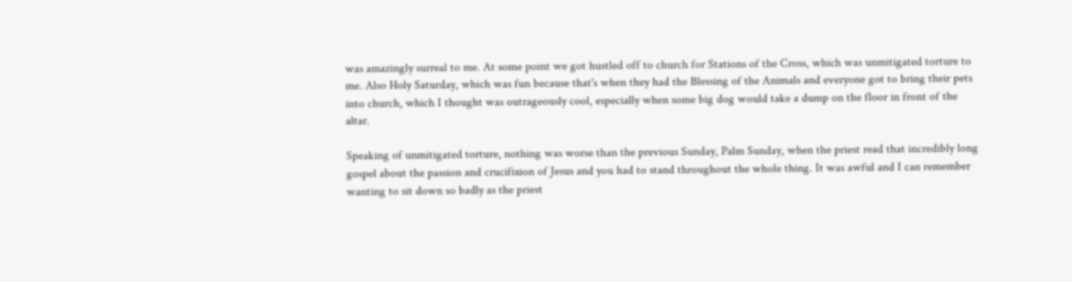was amazingly surreal to me. At some point we got hustled off to church for Stations of the Cross, which was unmitigated torture to me. Also Holy Saturday, which was fun because that's when they had the Blessing of the Animals and everyone got to bring their pets into church, which I thought was outrageously cool, especially when some big dog would take a dump on the floor in front of the altar.

Speaking of unmitigated torture, nothing was worse than the previous Sunday, Palm Sunday, when the priest read that incredibly long gospel about the passion and crucifixion of Jesus and you had to stand throughout the whole thing. It was awful and I can remember wanting to sit down so badly as the priest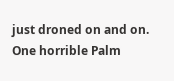just droned on and on. One horrible Palm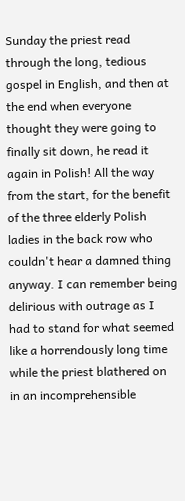Sunday the priest read through the long, tedious gospel in English, and then at the end when everyone thought they were going to finally sit down, he read it again in Polish! All the way from the start, for the benefit of the three elderly Polish ladies in the back row who couldn't hear a damned thing anyway. I can remember being delirious with outrage as I had to stand for what seemed like a horrendously long time while the priest blathered on in an incomprehensible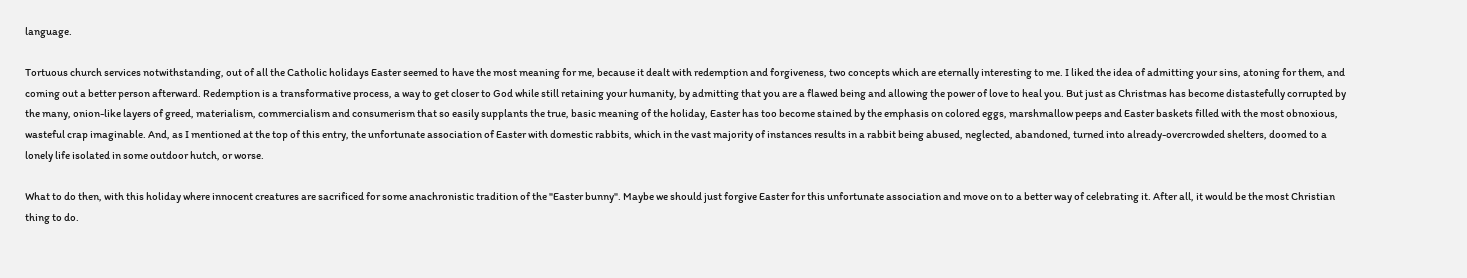language.

Tortuous church services notwithstanding, out of all the Catholic holidays Easter seemed to have the most meaning for me, because it dealt with redemption and forgiveness, two concepts which are eternally interesting to me. I liked the idea of admitting your sins, atoning for them, and coming out a better person afterward. Redemption is a transformative process, a way to get closer to God while still retaining your humanity, by admitting that you are a flawed being and allowing the power of love to heal you. But just as Christmas has become distastefully corrupted by the many, onion-like layers of greed, materialism, commercialism and consumerism that so easily supplants the true, basic meaning of the holiday, Easter has too become stained by the emphasis on colored eggs, marshmallow peeps and Easter baskets filled with the most obnoxious, wasteful crap imaginable. And, as I mentioned at the top of this entry, the unfortunate association of Easter with domestic rabbits, which in the vast majority of instances results in a rabbit being abused, neglected, abandoned, turned into already-overcrowded shelters, doomed to a lonely life isolated in some outdoor hutch, or worse.

What to do then, with this holiday where innocent creatures are sacrificed for some anachronistic tradition of the "Easter bunny". Maybe we should just forgive Easter for this unfortunate association and move on to a better way of celebrating it. After all, it would be the most Christian thing to do.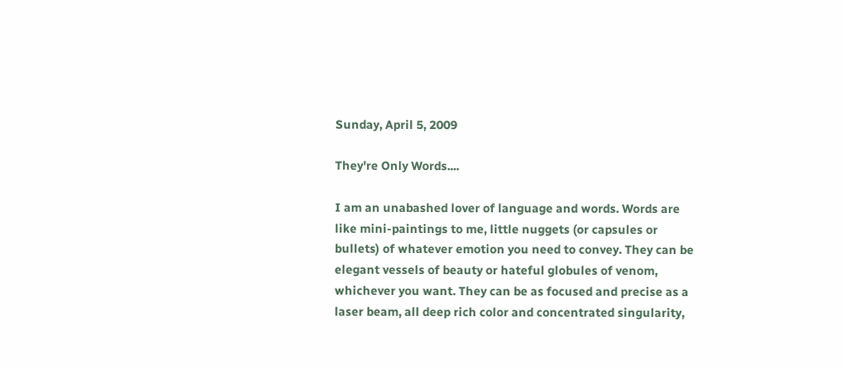Sunday, April 5, 2009

They're Only Words....

I am an unabashed lover of language and words. Words are like mini-paintings to me, little nuggets (or capsules or bullets) of whatever emotion you need to convey. They can be elegant vessels of beauty or hateful globules of venom, whichever you want. They can be as focused and precise as a laser beam, all deep rich color and concentrated singularity,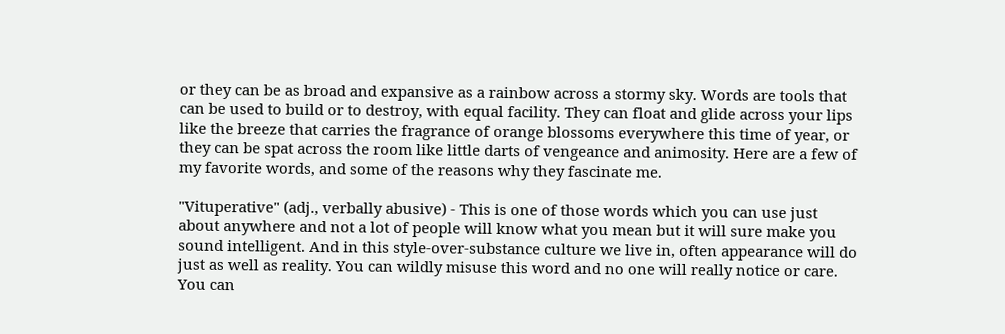or they can be as broad and expansive as a rainbow across a stormy sky. Words are tools that can be used to build or to destroy, with equal facility. They can float and glide across your lips like the breeze that carries the fragrance of orange blossoms everywhere this time of year, or they can be spat across the room like little darts of vengeance and animosity. Here are a few of my favorite words, and some of the reasons why they fascinate me.

"Vituperative" (adj., verbally abusive) - This is one of those words which you can use just about anywhere and not a lot of people will know what you mean but it will sure make you sound intelligent. And in this style-over-substance culture we live in, often appearance will do just as well as reality. You can wildly misuse this word and no one will really notice or care. You can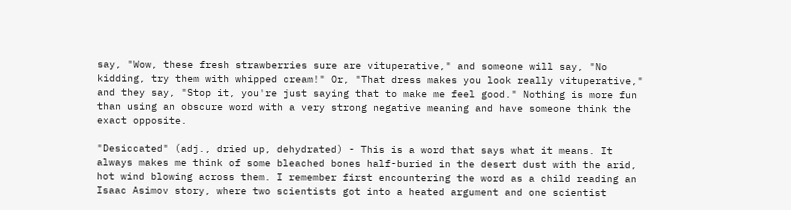say, "Wow, these fresh strawberries sure are vituperative," and someone will say, "No kidding, try them with whipped cream!" Or, "That dress makes you look really vituperative," and they say, "Stop it, you're just saying that to make me feel good." Nothing is more fun than using an obscure word with a very strong negative meaning and have someone think the exact opposite.

"Desiccated" (adj., dried up, dehydrated) - This is a word that says what it means. It always makes me think of some bleached bones half-buried in the desert dust with the arid, hot wind blowing across them. I remember first encountering the word as a child reading an Isaac Asimov story, where two scientists got into a heated argument and one scientist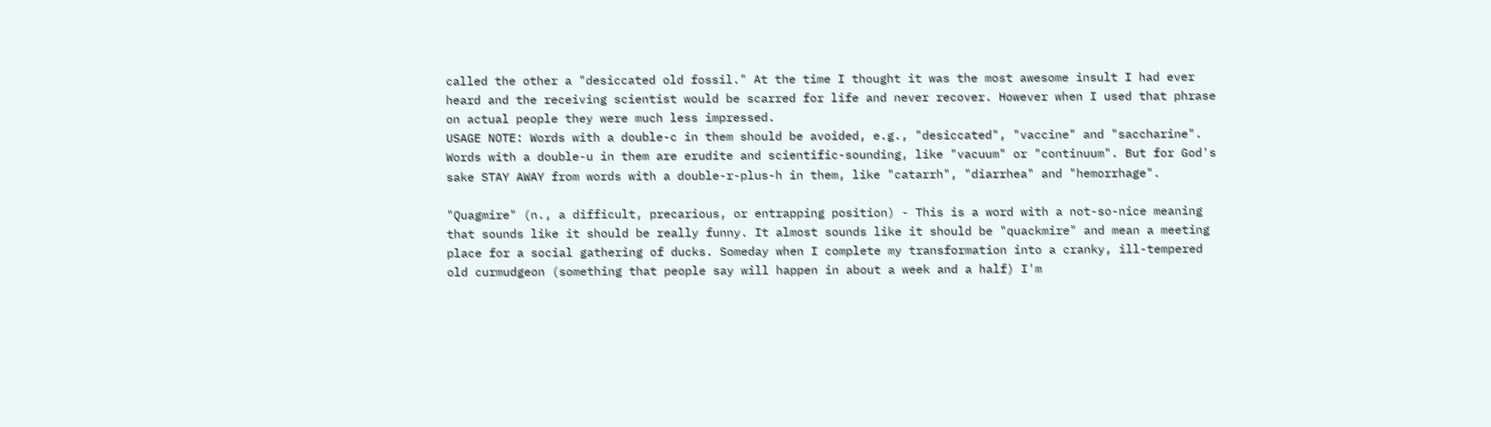called the other a "desiccated old fossil." At the time I thought it was the most awesome insult I had ever heard and the receiving scientist would be scarred for life and never recover. However when I used that phrase on actual people they were much less impressed.
USAGE NOTE: Words with a double-c in them should be avoided, e.g., "desiccated", "vaccine" and "saccharine". Words with a double-u in them are erudite and scientific-sounding, like "vacuum" or "continuum". But for God's sake STAY AWAY from words with a double-r-plus-h in them, like "catarrh", "diarrhea" and "hemorrhage".

"Quagmire" (n., a difficult, precarious, or entrapping position) - This is a word with a not-so-nice meaning that sounds like it should be really funny. It almost sounds like it should be "quackmire" and mean a meeting place for a social gathering of ducks. Someday when I complete my transformation into a cranky, ill-tempered old curmudgeon (something that people say will happen in about a week and a half) I'm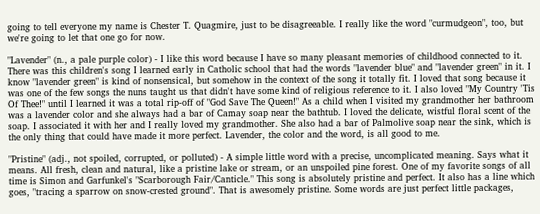going to tell everyone my name is Chester T. Quagmire, just to be disagreeable. I really like the word "curmudgeon", too, but we're going to let that one go for now.

"Lavender" (n., a pale purple color) - I like this word because I have so many pleasant memories of childhood connected to it. There was this children's song I learned early in Catholic school that had the words "lavender blue" and "lavender green" in it. I know "lavender green" is kind of nonsensical, but somehow in the context of the song it totally fit. I loved that song because it was one of the few songs the nuns taught us that didn't have some kind of religious reference to it. I also loved "My Country 'Tis Of Thee!" until I learned it was a total rip-off of "God Save The Queen!" As a child when I visited my grandmother her bathroom was a lavender color and she always had a bar of Camay soap near the bathtub. I loved the delicate, wistful floral scent of the soap. I associated it with her and I really loved my grandmother. She also had a bar of Palmolive soap near the sink, which is the only thing that could have made it more perfect. Lavender, the color and the word, is all good to me.

"Pristine" (adj., not spoiled, corrupted, or polluted) - A simple little word with a precise, uncomplicated meaning. Says what it means. All fresh, clean and natural, like a pristine lake or stream, or an unspoiled pine forest. One of my favorite songs of all time is Simon and Garfunkel's "Scarborough Fair/Canticle." This song is absolutely pristine and perfect. It also has a line which goes, "tracing a sparrow on snow-crested ground". That is awesomely pristine. Some words are just perfect little packages,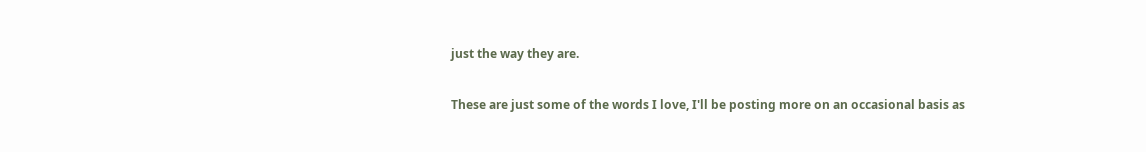just the way they are.

These are just some of the words I love, I'll be posting more on an occasional basis as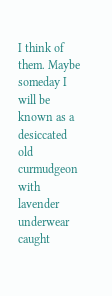I think of them. Maybe someday I will be known as a desiccated old curmudgeon with lavender underwear caught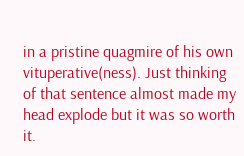in a pristine quagmire of his own vituperative(ness). Just thinking of that sentence almost made my head explode but it was so worth it.